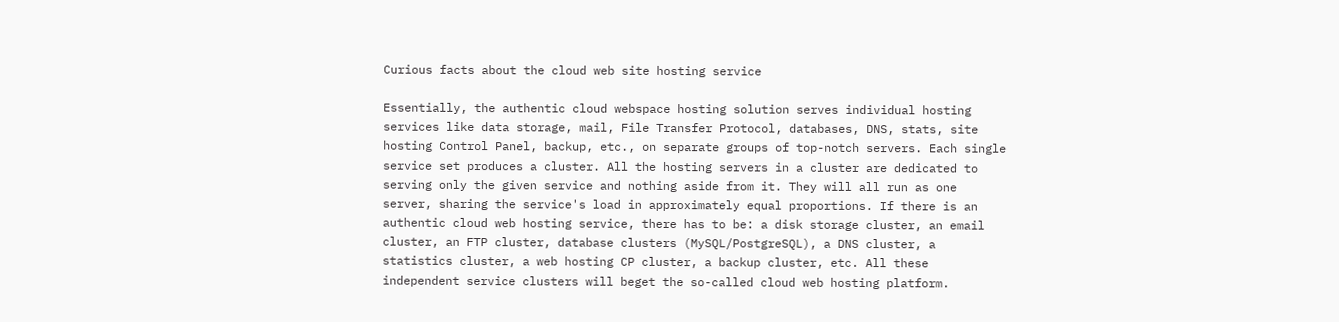Curious facts about the cloud web site hosting service

Essentially, the authentic cloud webspace hosting solution serves individual hosting services like data storage, mail, File Transfer Protocol, databases, DNS, stats, site hosting Control Panel, backup, etc., on separate groups of top-notch servers. Each single service set produces a cluster. All the hosting servers in a cluster are dedicated to serving only the given service and nothing aside from it. They will all run as one server, sharing the service's load in approximately equal proportions. If there is an authentic cloud web hosting service, there has to be: a disk storage cluster, an email cluster, an FTP cluster, database clusters (MySQL/PostgreSQL), a DNS cluster, a statistics cluster, a web hosting CP cluster, a backup cluster, etc. All these independent service clusters will beget the so-called cloud web hosting platform.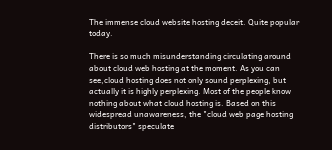The immense cloud website hosting deceit. Quite popular today.

There is so much misunderstanding circulating around about cloud web hosting at the moment. As you can see,cloud hosting does not only sound perplexing, but actually it is highly perplexing. Most of the people know nothing about what cloud hosting is. Based on this widespread unawareness, the "cloud web page hosting distributors" speculate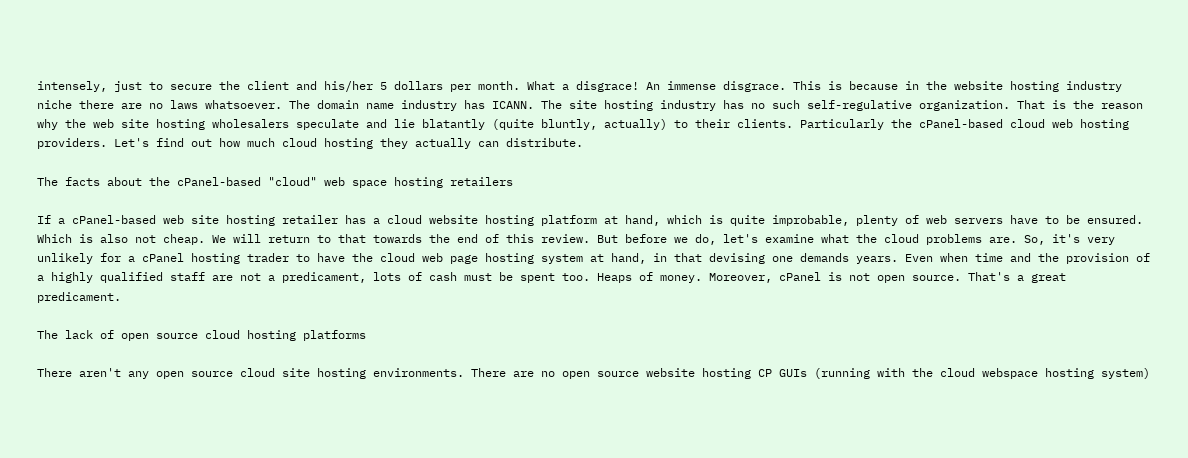intensely, just to secure the client and his/her 5 dollars per month. What a disgrace! An immense disgrace. This is because in the website hosting industry niche there are no laws whatsoever. The domain name industry has ICANN. The site hosting industry has no such self-regulative organization. That is the reason why the web site hosting wholesalers speculate and lie blatantly (quite bluntly, actually) to their clients. Particularly the cPanel-based cloud web hosting providers. Let's find out how much cloud hosting they actually can distribute.

The facts about the cPanel-based "cloud" web space hosting retailers

If a cPanel-based web site hosting retailer has a cloud website hosting platform at hand, which is quite improbable, plenty of web servers have to be ensured. Which is also not cheap. We will return to that towards the end of this review. But before we do, let's examine what the cloud problems are. So, it's very unlikely for a cPanel hosting trader to have the cloud web page hosting system at hand, in that devising one demands years. Even when time and the provision of a highly qualified staff are not a predicament, lots of cash must be spent too. Heaps of money. Moreover, cPanel is not open source. That's a great predicament.

The lack of open source cloud hosting platforms

There aren't any open source cloud site hosting environments. There are no open source website hosting CP GUIs (running with the cloud webspace hosting system)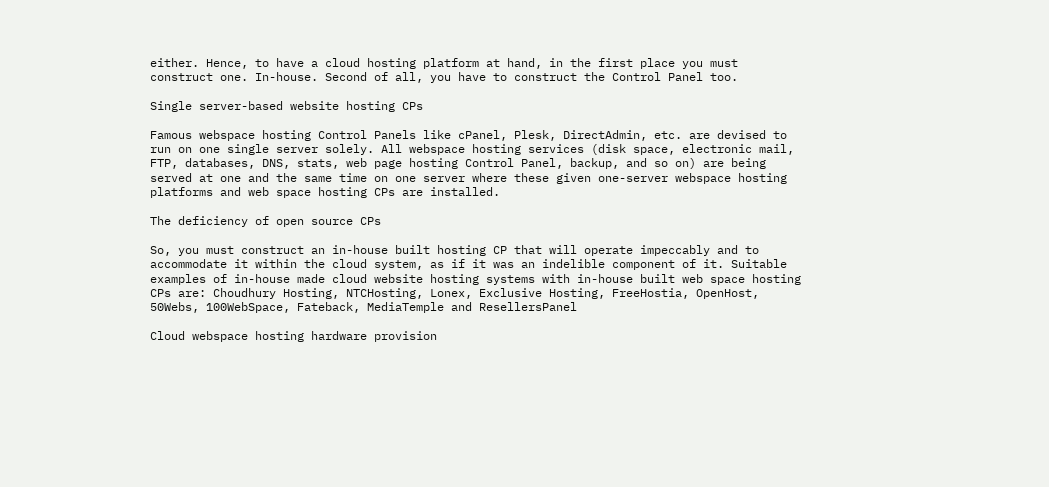either. Hence, to have a cloud hosting platform at hand, in the first place you must construct one. In-house. Second of all, you have to construct the Control Panel too.

Single server-based website hosting CPs

Famous webspace hosting Control Panels like cPanel, Plesk, DirectAdmin, etc. are devised to run on one single server solely. All webspace hosting services (disk space, electronic mail, FTP, databases, DNS, stats, web page hosting Control Panel, backup, and so on) are being served at one and the same time on one server where these given one-server webspace hosting platforms and web space hosting CPs are installed.

The deficiency of open source CPs

So, you must construct an in-house built hosting CP that will operate impeccably and to accommodate it within the cloud system, as if it was an indelible component of it. Suitable examples of in-house made cloud website hosting systems with in-house built web space hosting CPs are: Choudhury Hosting, NTCHosting, Lonex, Exclusive Hosting, FreeHostia, OpenHost, 50Webs, 100WebSpace, Fateback, MediaTemple and ResellersPanel

Cloud webspace hosting hardware provision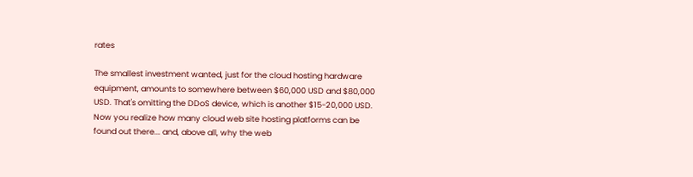rates

The smallest investment wanted, just for the cloud hosting hardware equipment, amounts to somewhere between $60,000 USD and $80,000 USD. That's omitting the DDoS device, which is another $15-20,000 USD. Now you realize how many cloud web site hosting platforms can be found out there... and, above all, why the web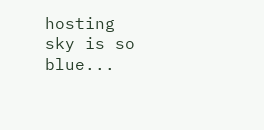hosting sky is so blue...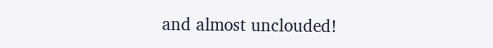and almost unclouded!